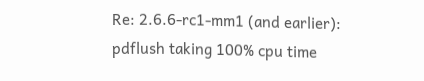Re: 2.6.6-rc1-mm1 (and earlier): pdflush taking 100% cpu time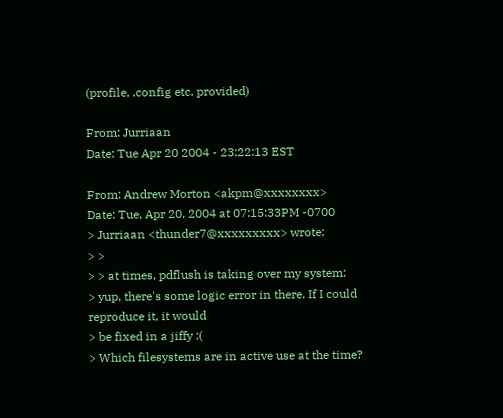(profile, .config etc. provided)

From: Jurriaan
Date: Tue Apr 20 2004 - 23:22:13 EST

From: Andrew Morton <akpm@xxxxxxxx>
Date: Tue, Apr 20, 2004 at 07:15:33PM -0700
> Jurriaan <thunder7@xxxxxxxxx> wrote:
> >
> > at times, pdflush is taking over my system:
> yup, there's some logic error in there. If I could reproduce it, it would
> be fixed in a jiffy :(
> Which filesystems are in active use at the time?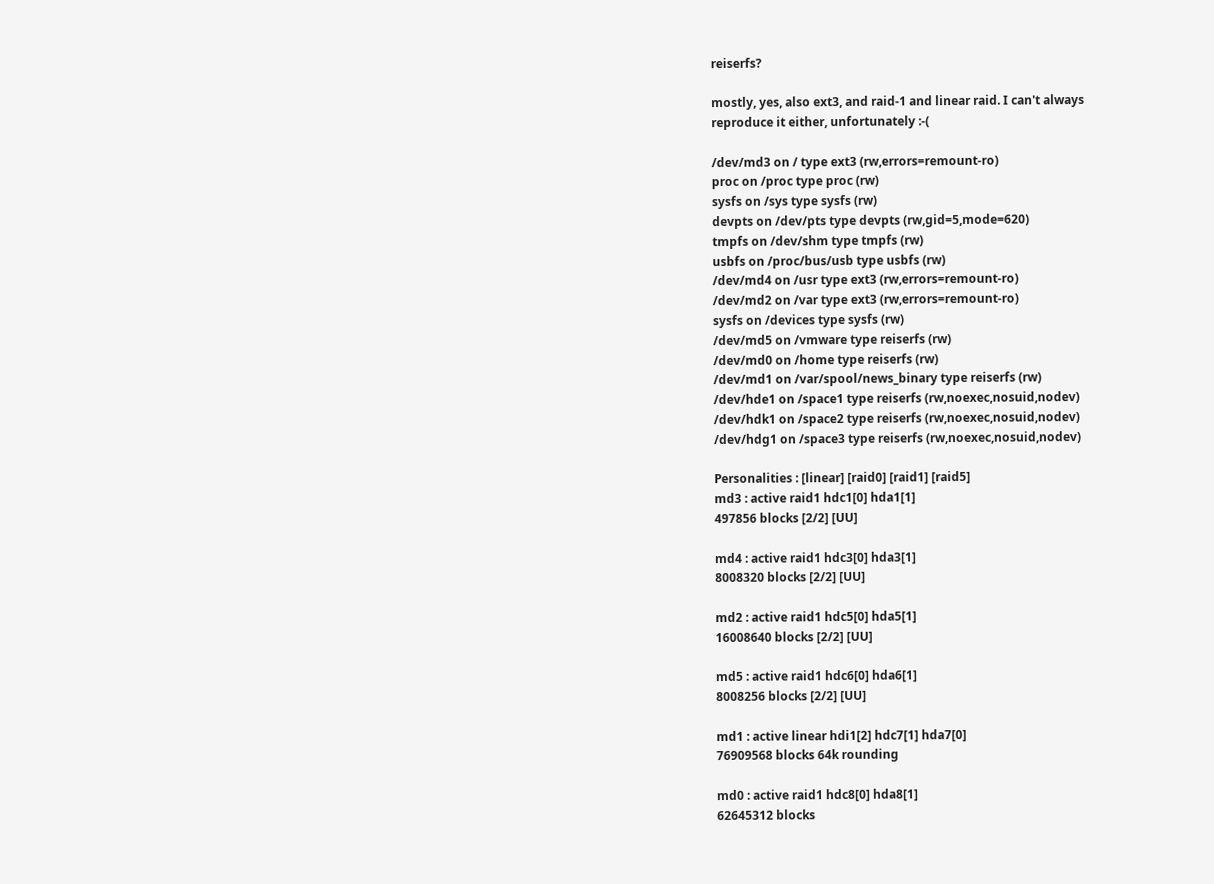reiserfs?

mostly, yes, also ext3, and raid-1 and linear raid. I can't always
reproduce it either, unfortunately :-(

/dev/md3 on / type ext3 (rw,errors=remount-ro)
proc on /proc type proc (rw)
sysfs on /sys type sysfs (rw)
devpts on /dev/pts type devpts (rw,gid=5,mode=620)
tmpfs on /dev/shm type tmpfs (rw)
usbfs on /proc/bus/usb type usbfs (rw)
/dev/md4 on /usr type ext3 (rw,errors=remount-ro)
/dev/md2 on /var type ext3 (rw,errors=remount-ro)
sysfs on /devices type sysfs (rw)
/dev/md5 on /vmware type reiserfs (rw)
/dev/md0 on /home type reiserfs (rw)
/dev/md1 on /var/spool/news_binary type reiserfs (rw)
/dev/hde1 on /space1 type reiserfs (rw,noexec,nosuid,nodev)
/dev/hdk1 on /space2 type reiserfs (rw,noexec,nosuid,nodev)
/dev/hdg1 on /space3 type reiserfs (rw,noexec,nosuid,nodev)

Personalities : [linear] [raid0] [raid1] [raid5]
md3 : active raid1 hdc1[0] hda1[1]
497856 blocks [2/2] [UU]

md4 : active raid1 hdc3[0] hda3[1]
8008320 blocks [2/2] [UU]

md2 : active raid1 hdc5[0] hda5[1]
16008640 blocks [2/2] [UU]

md5 : active raid1 hdc6[0] hda6[1]
8008256 blocks [2/2] [UU]

md1 : active linear hdi1[2] hdc7[1] hda7[0]
76909568 blocks 64k rounding

md0 : active raid1 hdc8[0] hda8[1]
62645312 blocks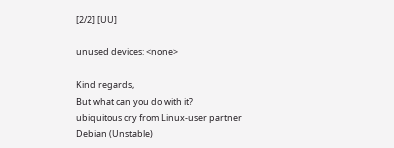[2/2] [UU]

unused devices: <none>

Kind regards,
But what can you do with it?
ubiquitous cry from Linux-user partner
Debian (Unstable)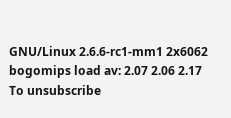GNU/Linux 2.6.6-rc1-mm1 2x6062 bogomips load av: 2.07 2.06 2.17
To unsubscribe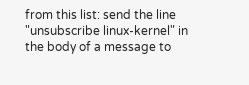from this list: send the line "unsubscribe linux-kernel" in
the body of a message to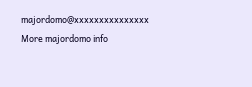majordomo@xxxxxxxxxxxxxxx
More majordomo info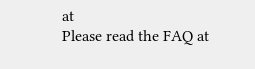at
Please read the FAQ at